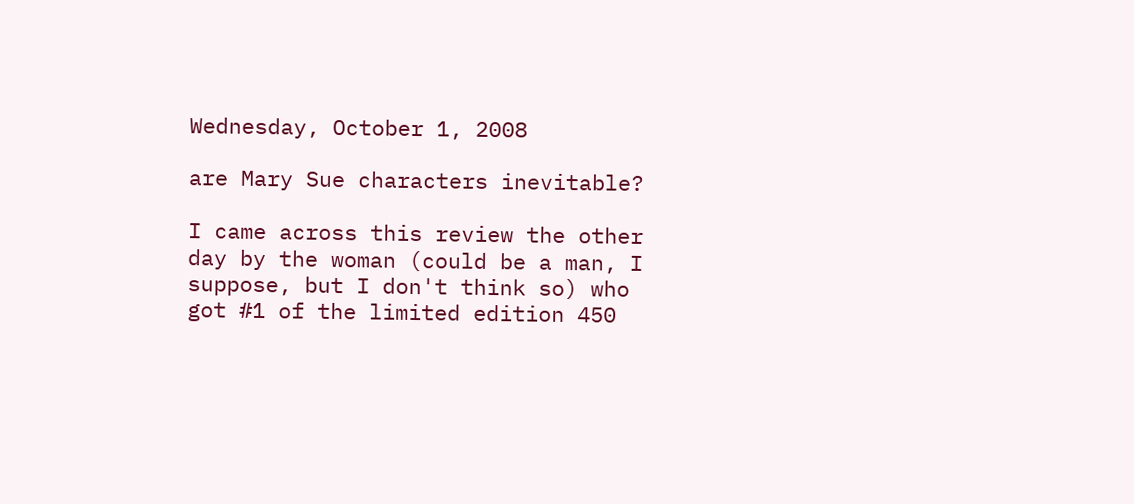Wednesday, October 1, 2008

are Mary Sue characters inevitable?

I came across this review the other day by the woman (could be a man, I suppose, but I don't think so) who got #1 of the limited edition 450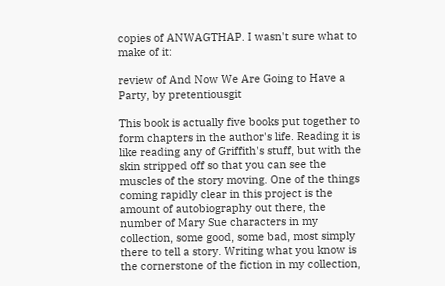copies of ANWAGTHAP. I wasn't sure what to make of it:

review of And Now We Are Going to Have a Party, by pretentiousgit

This book is actually five books put together to form chapters in the author's life. Reading it is like reading any of Griffith's stuff, but with the skin stripped off so that you can see the muscles of the story moving. One of the things coming rapidly clear in this project is the amount of autobiography out there, the number of Mary Sue characters in my collection, some good, some bad, most simply there to tell a story. Writing what you know is the cornerstone of the fiction in my collection,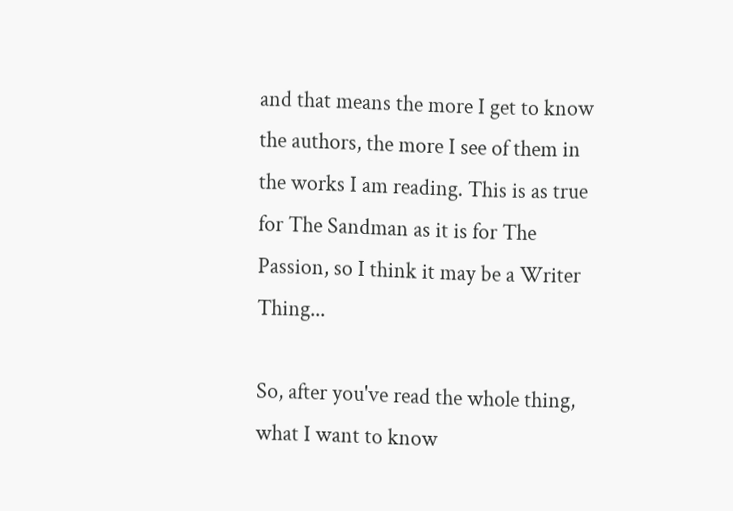and that means the more I get to know the authors, the more I see of them in the works I am reading. This is as true for The Sandman as it is for The Passion, so I think it may be a Writer Thing...

So, after you've read the whole thing, what I want to know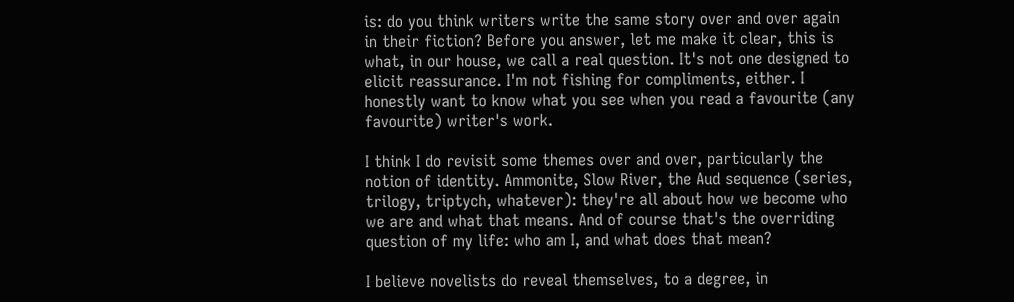is: do you think writers write the same story over and over again in their fiction? Before you answer, let me make it clear, this is what, in our house, we call a real question. It's not one designed to elicit reassurance. I'm not fishing for compliments, either. I honestly want to know what you see when you read a favourite (any favourite) writer's work.

I think I do revisit some themes over and over, particularly the notion of identity. Ammonite, Slow River, the Aud sequence (series, trilogy, triptych, whatever): they're all about how we become who we are and what that means. And of course that's the overriding question of my life: who am I, and what does that mean?

I believe novelists do reveal themselves, to a degree, in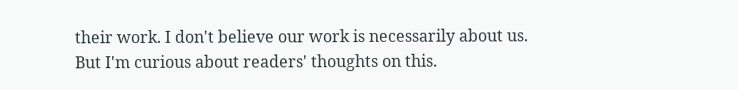their work. I don't believe our work is necessarily about us. But I'm curious about readers' thoughts on this.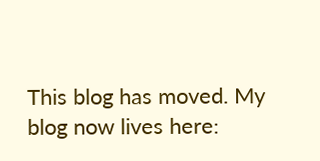This blog has moved. My blog now lives here: